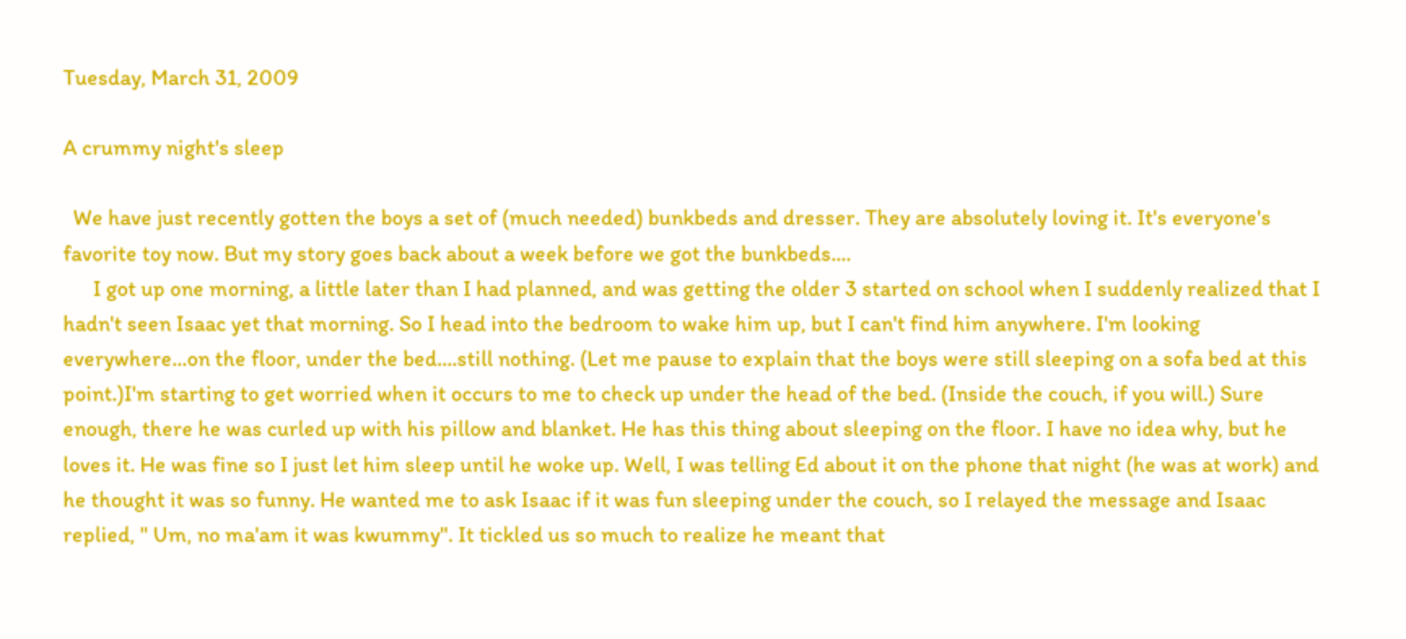Tuesday, March 31, 2009

A crummy night's sleep

  We have just recently gotten the boys a set of (much needed) bunkbeds and dresser. They are absolutely loving it. It's everyone's favorite toy now. But my story goes back about a week before we got the bunkbeds....
      I got up one morning, a little later than I had planned, and was getting the older 3 started on school when I suddenly realized that I hadn't seen Isaac yet that morning. So I head into the bedroom to wake him up, but I can't find him anywhere. I'm looking everywhere...on the floor, under the bed....still nothing. (Let me pause to explain that the boys were still sleeping on a sofa bed at this point.)I'm starting to get worried when it occurs to me to check up under the head of the bed. (Inside the couch, if you will.) Sure enough, there he was curled up with his pillow and blanket. He has this thing about sleeping on the floor. I have no idea why, but he loves it. He was fine so I just let him sleep until he woke up. Well, I was telling Ed about it on the phone that night (he was at work) and he thought it was so funny. He wanted me to ask Isaac if it was fun sleeping under the couch, so I relayed the message and Isaac replied, " Um, no ma'am it was kwummy". It tickled us so much to realize he meant that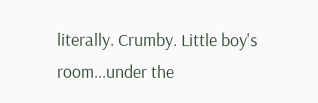literally. Crumby. Little boy's room...under the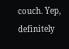couch. Yep, definitely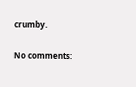crumby.

No comments: